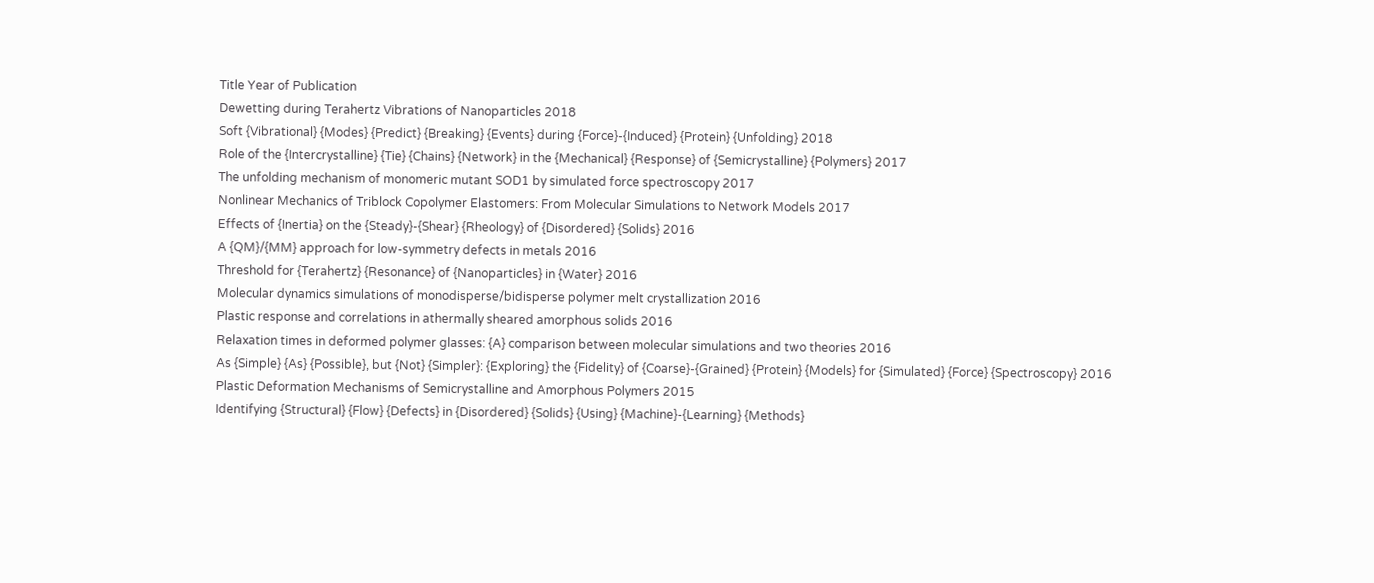Title Year of Publication
Dewetting during Terahertz Vibrations of Nanoparticles 2018
Soft {Vibrational} {Modes} {Predict} {Breaking} {Events} during {Force}-{Induced} {Protein} {Unfolding} 2018
Role of the {Intercrystalline} {Tie} {Chains} {Network} in the {Mechanical} {Response} of {Semicrystalline} {Polymers} 2017
The unfolding mechanism of monomeric mutant SOD1 by simulated force spectroscopy 2017
Nonlinear Mechanics of Triblock Copolymer Elastomers: From Molecular Simulations to Network Models 2017
Effects of {Inertia} on the {Steady}-{Shear} {Rheology} of {Disordered} {Solids} 2016
A {QM}/{MM} approach for low-symmetry defects in metals 2016
Threshold for {Terahertz} {Resonance} of {Nanoparticles} in {Water} 2016
Molecular dynamics simulations of monodisperse/bidisperse polymer melt crystallization 2016
Plastic response and correlations in athermally sheared amorphous solids 2016
Relaxation times in deformed polymer glasses: {A} comparison between molecular simulations and two theories 2016
As {Simple} {As} {Possible}, but {Not} {Simpler}: {Exploring} the {Fidelity} of {Coarse}-{Grained} {Protein} {Models} for {Simulated} {Force} {Spectroscopy} 2016
Plastic Deformation Mechanisms of Semicrystalline and Amorphous Polymers 2015
Identifying {Structural} {Flow} {Defects} in {Disordered} {Solids} {Using} {Machine}-{Learning} {Methods}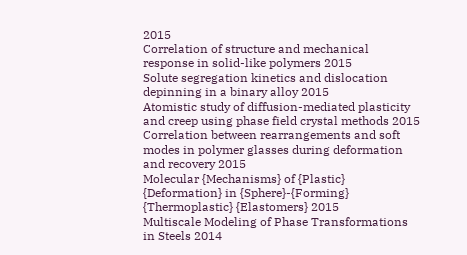2015
Correlation of structure and mechanical response in solid-like polymers 2015
Solute segregation kinetics and dislocation depinning in a binary alloy 2015
Atomistic study of diffusion-mediated plasticity and creep using phase field crystal methods 2015
Correlation between rearrangements and soft modes in polymer glasses during deformation and recovery 2015
Molecular {Mechanisms} of {Plastic} {Deformation} in {Sphere}-{Forming} {Thermoplastic} {Elastomers} 2015
Multiscale Modeling of Phase Transformations in Steels 2014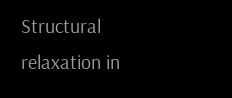Structural relaxation in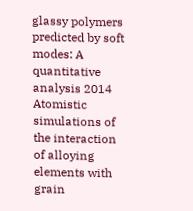glassy polymers predicted by soft modes: A quantitative analysis 2014
Atomistic simulations of the interaction of alloying elements with grain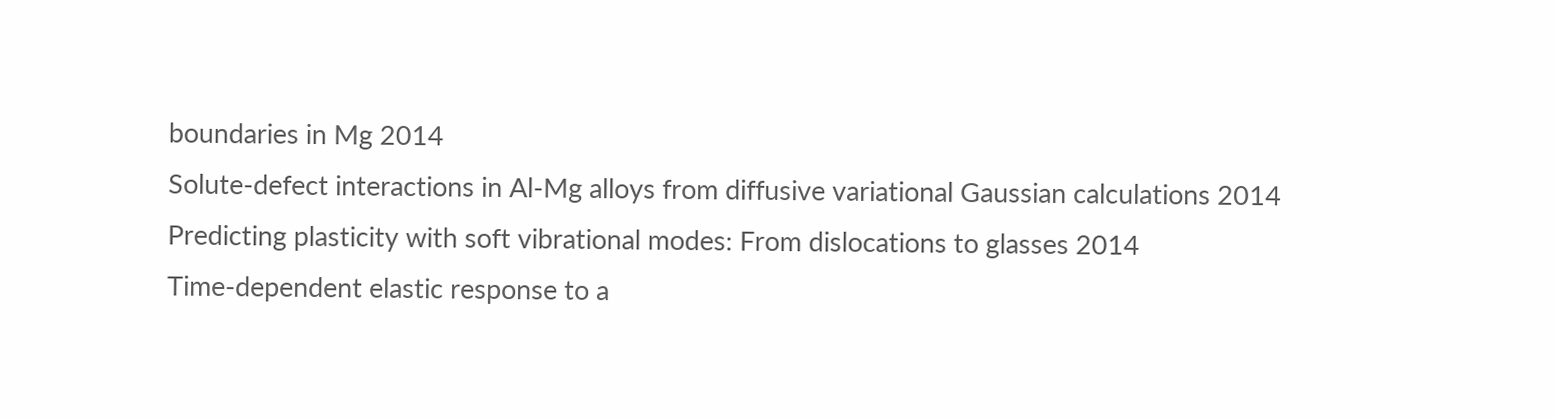boundaries in Mg 2014
Solute-defect interactions in Al-Mg alloys from diffusive variational Gaussian calculations 2014
Predicting plasticity with soft vibrational modes: From dislocations to glasses 2014
Time-dependent elastic response to a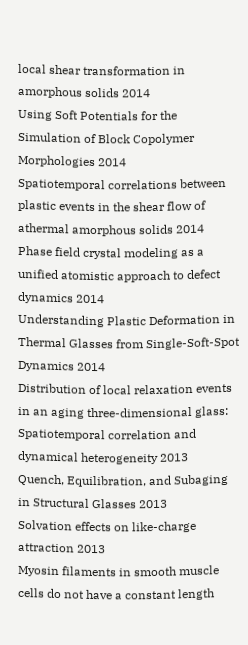local shear transformation in amorphous solids 2014
Using Soft Potentials for the Simulation of Block Copolymer Morphologies 2014
Spatiotemporal correlations between plastic events in the shear flow of athermal amorphous solids 2014
Phase field crystal modeling as a unified atomistic approach to defect dynamics 2014
Understanding Plastic Deformation in Thermal Glasses from Single-Soft-Spot Dynamics 2014
Distribution of local relaxation events in an aging three-dimensional glass: Spatiotemporal correlation and dynamical heterogeneity 2013
Quench, Equilibration, and Subaging in Structural Glasses 2013
Solvation effects on like-charge attraction 2013
Myosin filaments in smooth muscle cells do not have a constant length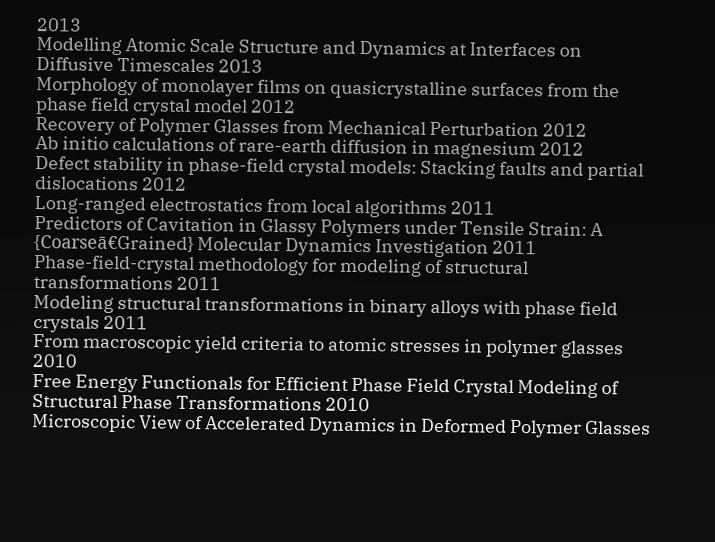2013
Modelling Atomic Scale Structure and Dynamics at Interfaces on Diffusive Timescales 2013
Morphology of monolayer films on quasicrystalline surfaces from the phase field crystal model 2012
Recovery of Polymer Glasses from Mechanical Perturbation 2012
Ab initio calculations of rare-earth diffusion in magnesium 2012
Defect stability in phase-field crystal models: Stacking faults and partial dislocations 2012
Long-ranged electrostatics from local algorithms 2011
Predictors of Cavitation in Glassy Polymers under Tensile Strain: A {Coarseā€Grained} Molecular Dynamics Investigation 2011
Phase-field-crystal methodology for modeling of structural transformations 2011
Modeling structural transformations in binary alloys with phase field crystals 2011
From macroscopic yield criteria to atomic stresses in polymer glasses 2010
Free Energy Functionals for Efficient Phase Field Crystal Modeling of Structural Phase Transformations 2010
Microscopic View of Accelerated Dynamics in Deformed Polymer Glasses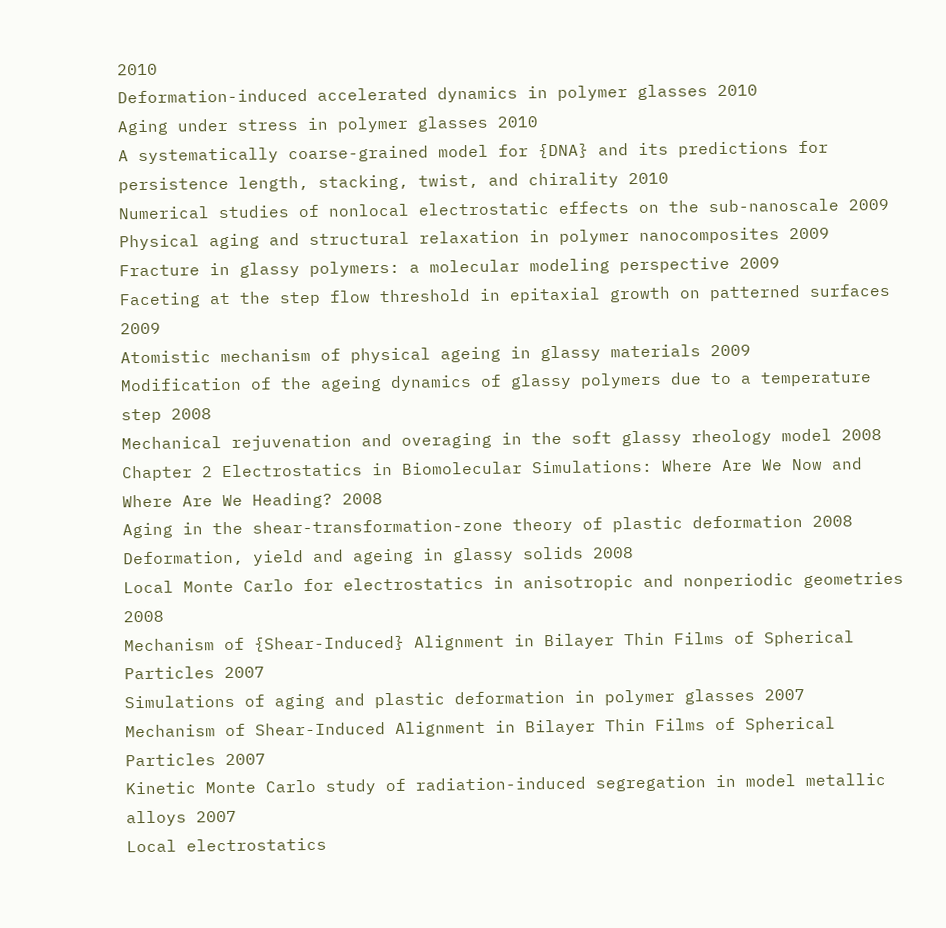2010
Deformation-induced accelerated dynamics in polymer glasses 2010
Aging under stress in polymer glasses 2010
A systematically coarse-grained model for {DNA} and its predictions for persistence length, stacking, twist, and chirality 2010
Numerical studies of nonlocal electrostatic effects on the sub-nanoscale 2009
Physical aging and structural relaxation in polymer nanocomposites 2009
Fracture in glassy polymers: a molecular modeling perspective 2009
Faceting at the step flow threshold in epitaxial growth on patterned surfaces 2009
Atomistic mechanism of physical ageing in glassy materials 2009
Modification of the ageing dynamics of glassy polymers due to a temperature step 2008
Mechanical rejuvenation and overaging in the soft glassy rheology model 2008
Chapter 2 Electrostatics in Biomolecular Simulations: Where Are We Now and Where Are We Heading? 2008
Aging in the shear-transformation-zone theory of plastic deformation 2008
Deformation, yield and ageing in glassy solids 2008
Local Monte Carlo for electrostatics in anisotropic and nonperiodic geometries 2008
Mechanism of {Shear-Induced} Alignment in Bilayer Thin Films of Spherical Particles 2007
Simulations of aging and plastic deformation in polymer glasses 2007
Mechanism of Shear-Induced Alignment in Bilayer Thin Films of Spherical Particles 2007
Kinetic Monte Carlo study of radiation-induced segregation in model metallic alloys 2007
Local electrostatics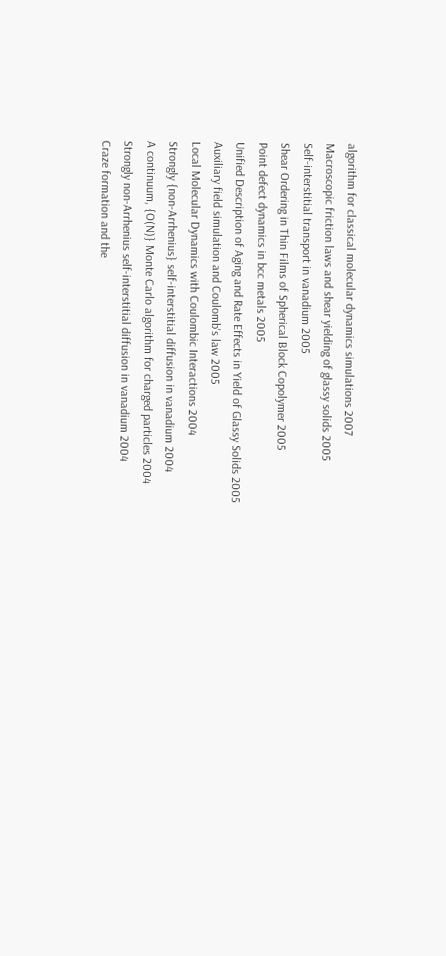algorithm for classical molecular dynamics simulations 2007
Macroscopic friction laws and shear yielding of glassy solids 2005
Self-interstitial transport in vanadium 2005
Shear Ordering in Thin Films of Spherical Block Copolymer 2005
Point defect dynamics in bcc metals 2005
Unified Description of Aging and Rate Effects in Yield of Glassy Solids 2005
Auxiliary field simulation and Coulomb's law 2005
Local Molecular Dynamics with Coulombic Interactions 2004
Strongly {non-Arrhenius} self-interstitial diffusion in vanadium 2004
A continuum, {O(N)} Monte Carlo algorithm for charged particles 2004
Strongly non-Arrhenius self-interstitial diffusion in vanadium 2004
Craze formation and the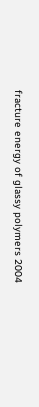fracture energy of glassy polymers 2004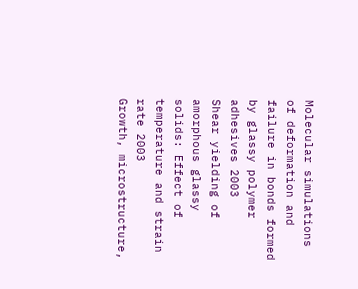Molecular simulations of deformation and failure in bonds formed by glassy polymer adhesives 2003
Shear yielding of amorphous glassy solids: Effect of temperature and strain rate 2003
Growth, microstructure,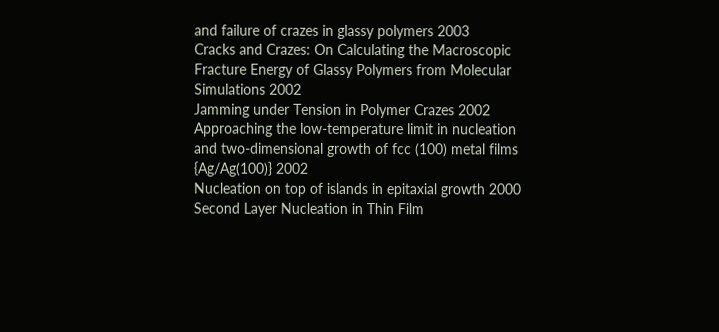and failure of crazes in glassy polymers 2003
Cracks and Crazes: On Calculating the Macroscopic Fracture Energy of Glassy Polymers from Molecular Simulations 2002
Jamming under Tension in Polymer Crazes 2002
Approaching the low-temperature limit in nucleation and two-dimensional growth of fcc (100) metal films {Ag/Ag(100)} 2002
Nucleation on top of islands in epitaxial growth 2000
Second Layer Nucleation in Thin Film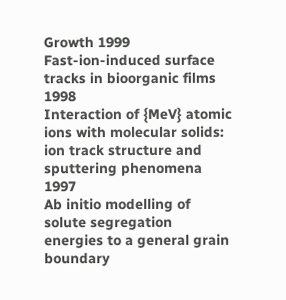Growth 1999
Fast-ion-induced surface tracks in bioorganic films 1998
Interaction of {MeV} atomic ions with molecular solids: ion track structure and sputtering phenomena 1997
Ab initio modelling of solute segregation energies to a general grain boundary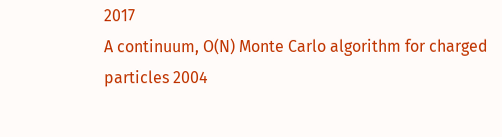2017
A continuum, O(N) Monte Carlo algorithm for charged particles 2004